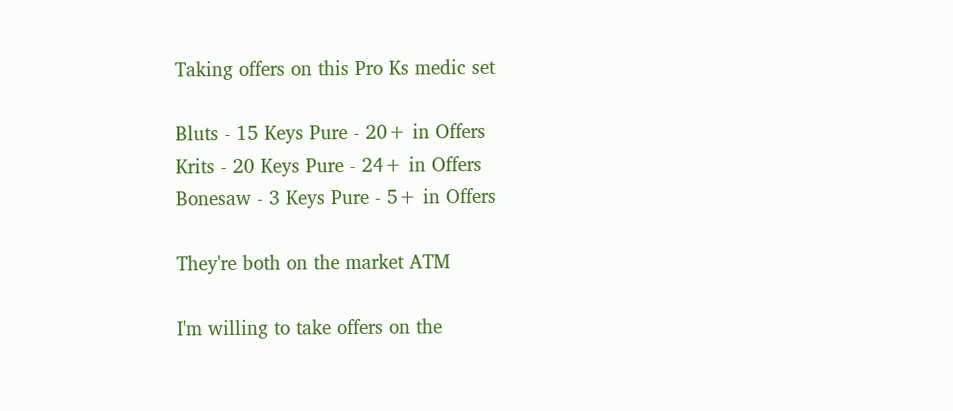Taking offers on this Pro Ks medic set

Bluts - 15 Keys Pure - 20+ in Offers
Krits - 20 Keys Pure - 24+ in Offers
Bonesaw - 3 Keys Pure - 5+ in Offers

They're both on the market ATM

I'm willing to take offers on the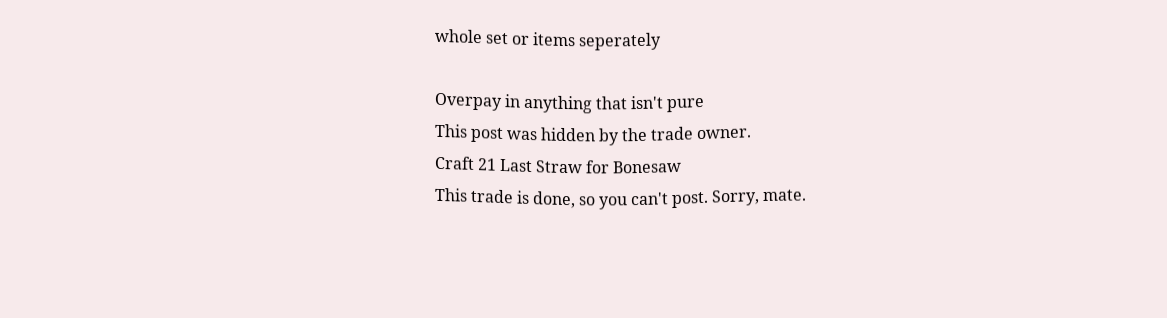whole set or items seperately

Overpay in anything that isn't pure
This post was hidden by the trade owner.
Craft 21 Last Straw for Bonesaw
This trade is done, so you can't post. Sorry, mate.